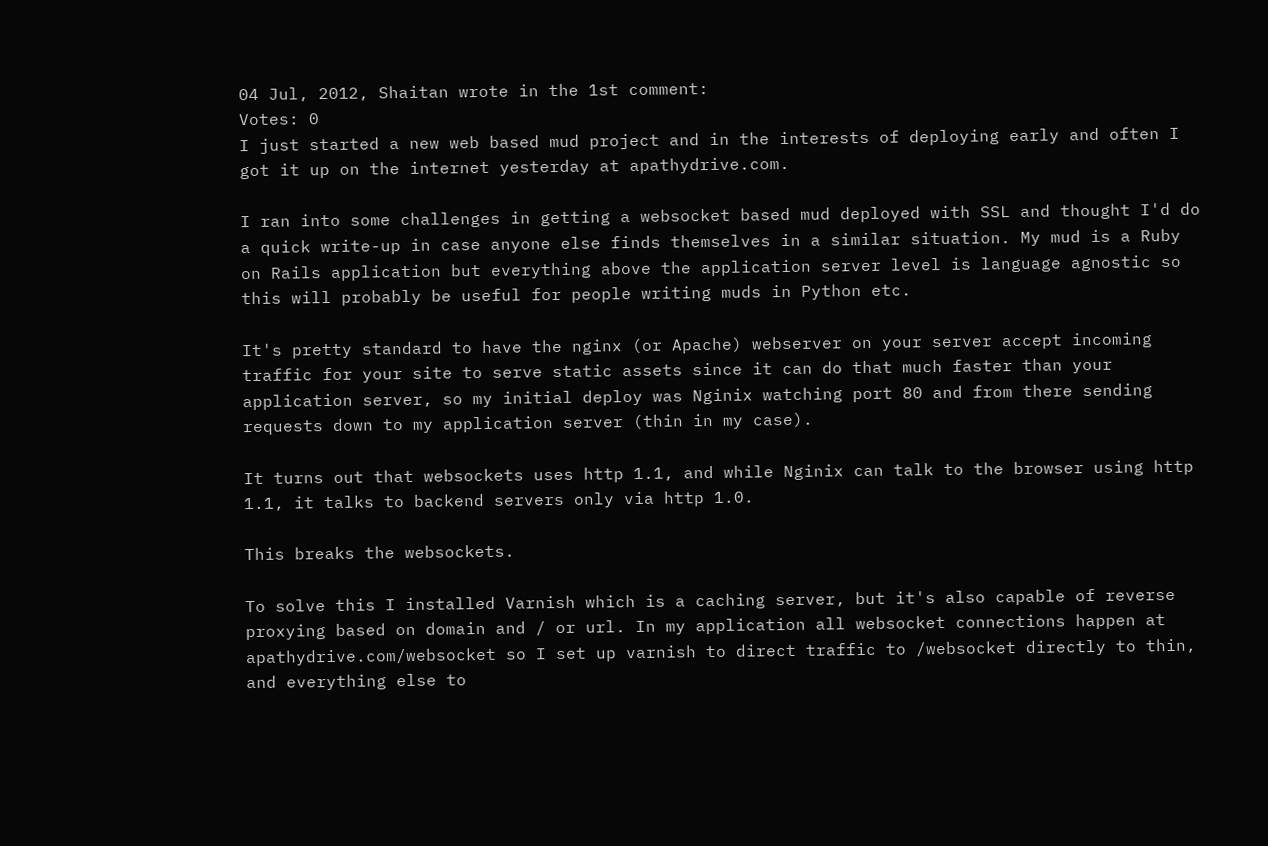04 Jul, 2012, Shaitan wrote in the 1st comment:
Votes: 0
I just started a new web based mud project and in the interests of deploying early and often I got it up on the internet yesterday at apathydrive.com.

I ran into some challenges in getting a websocket based mud deployed with SSL and thought I'd do a quick write-up in case anyone else finds themselves in a similar situation. My mud is a Ruby on Rails application but everything above the application server level is language agnostic so this will probably be useful for people writing muds in Python etc.

It's pretty standard to have the nginx (or Apache) webserver on your server accept incoming traffic for your site to serve static assets since it can do that much faster than your application server, so my initial deploy was Nginix watching port 80 and from there sending requests down to my application server (thin in my case).

It turns out that websockets uses http 1.1, and while Nginix can talk to the browser using http 1.1, it talks to backend servers only via http 1.0.

This breaks the websockets.

To solve this I installed Varnish which is a caching server, but it's also capable of reverse proxying based on domain and / or url. In my application all websocket connections happen at apathydrive.com/websocket so I set up varnish to direct traffic to /websocket directly to thin, and everything else to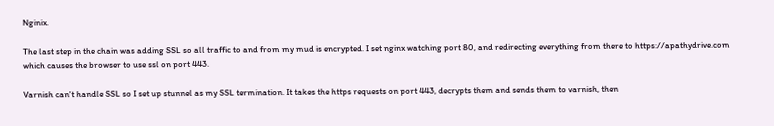Nginix.

The last step in the chain was adding SSL so all traffic to and from my mud is encrypted. I set nginx watching port 80, and redirecting everything from there to https://apathydrive.com which causes the browser to use ssl on port 443.

Varnish can't handle SSL so I set up stunnel as my SSL termination. It takes the https requests on port 443, decrypts them and sends them to varnish, then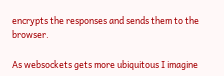encrypts the responses and sends them to the browser.

As websockets gets more ubiquitous I imagine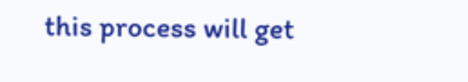this process will get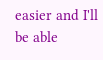easier and I'll be able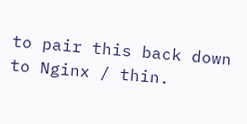to pair this back down to Nginx / thin.